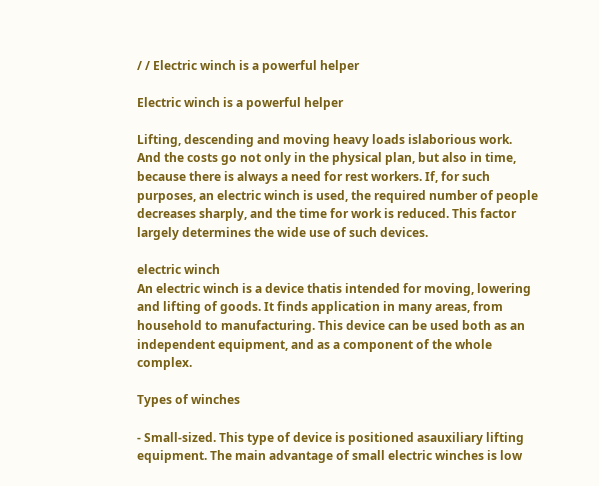/ / Electric winch is a powerful helper

Electric winch is a powerful helper

Lifting, descending and moving heavy loads islaborious work. And the costs go not only in the physical plan, but also in time, because there is always a need for rest workers. If, for such purposes, an electric winch is used, the required number of people decreases sharply, and the time for work is reduced. This factor largely determines the wide use of such devices.

electric winch
An electric winch is a device thatis intended for moving, lowering and lifting of goods. It finds application in many areas, from household to manufacturing. This device can be used both as an independent equipment, and as a component of the whole complex.

Types of winches

- Small-sized. This type of device is positioned asauxiliary lifting equipment. The main advantage of small electric winches is low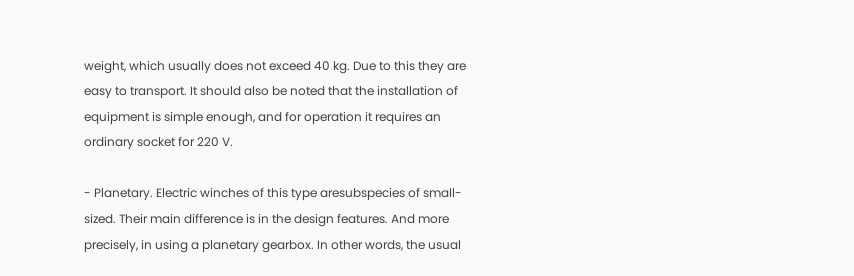weight, which usually does not exceed 40 kg. Due to this they are easy to transport. It should also be noted that the installation of equipment is simple enough, and for operation it requires an ordinary socket for 220 V.

- Planetary. Electric winches of this type aresubspecies of small-sized. Their main difference is in the design features. And more precisely, in using a planetary gearbox. In other words, the usual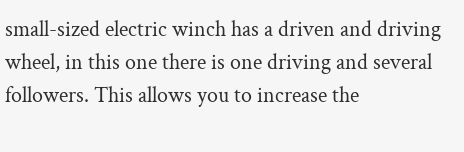small-sized electric winch has a driven and driving wheel, in this one there is one driving and several followers. This allows you to increase the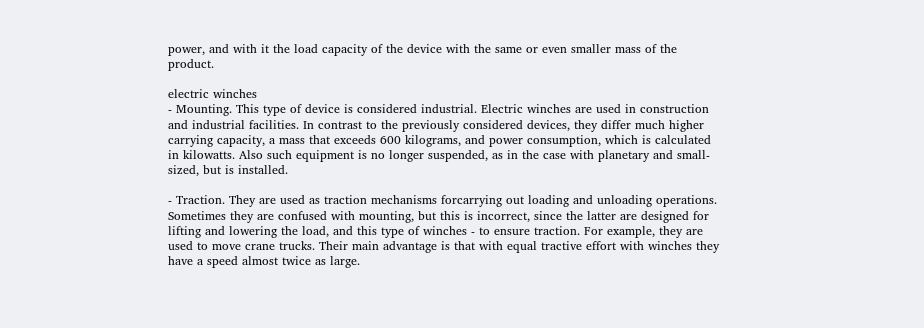power, and with it the load capacity of the device with the same or even smaller mass of the product.

electric winches
- Mounting. This type of device is considered industrial. Electric winches are used in construction and industrial facilities. In contrast to the previously considered devices, they differ much higher carrying capacity, a mass that exceeds 600 kilograms, and power consumption, which is calculated in kilowatts. Also such equipment is no longer suspended, as in the case with planetary and small-sized, but is installed.

- Traction. They are used as traction mechanisms forcarrying out loading and unloading operations. Sometimes they are confused with mounting, but this is incorrect, since the latter are designed for lifting and lowering the load, and this type of winches - to ensure traction. For example, they are used to move crane trucks. Their main advantage is that with equal tractive effort with winches they have a speed almost twice as large.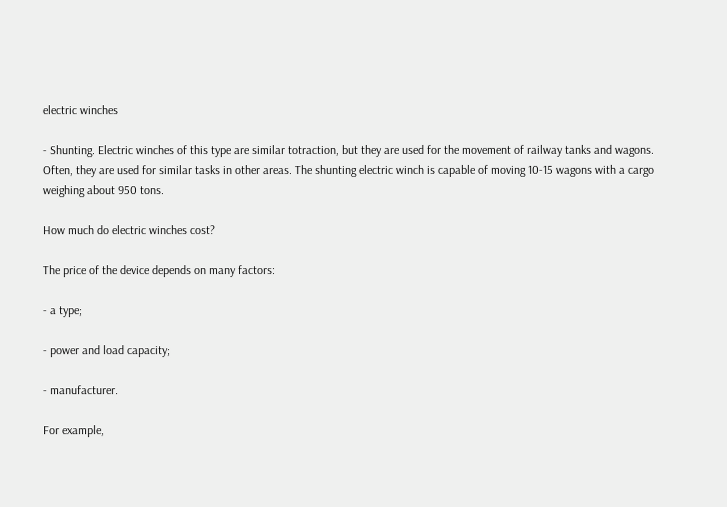electric winches

- Shunting. Electric winches of this type are similar totraction, but they are used for the movement of railway tanks and wagons. Often, they are used for similar tasks in other areas. The shunting electric winch is capable of moving 10-15 wagons with a cargo weighing about 950 tons.

How much do electric winches cost?

The price of the device depends on many factors:

- a type;

- power and load capacity;

- manufacturer.

For example,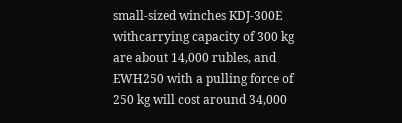small-sized winches KDJ-300E withcarrying capacity of 300 kg are about 14,000 rubles, and EWH250 with a pulling force of 250 kg will cost around 34,000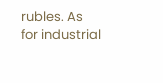rubles. As for industrial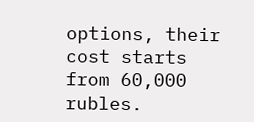options, their cost starts from 60,000 rubles.